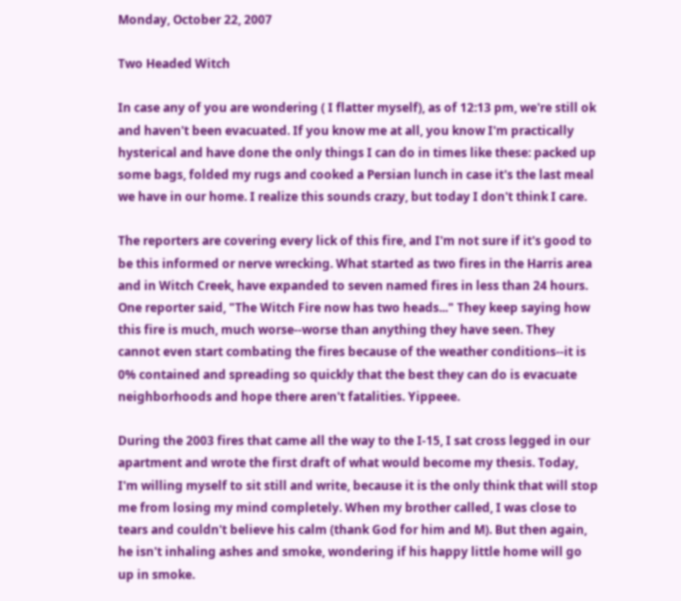Monday, October 22, 2007

Two Headed Witch

In case any of you are wondering ( I flatter myself), as of 12:13 pm, we're still ok and haven't been evacuated. If you know me at all, you know I'm practically hysterical and have done the only things I can do in times like these: packed up some bags, folded my rugs and cooked a Persian lunch in case it's the last meal we have in our home. I realize this sounds crazy, but today I don't think I care.

The reporters are covering every lick of this fire, and I'm not sure if it's good to be this informed or nerve wrecking. What started as two fires in the Harris area and in Witch Creek, have expanded to seven named fires in less than 24 hours. One reporter said, "The Witch Fire now has two heads..." They keep saying how this fire is much, much worse--worse than anything they have seen. They cannot even start combating the fires because of the weather conditions--it is 0% contained and spreading so quickly that the best they can do is evacuate neighborhoods and hope there aren't fatalities. Yippeee.

During the 2003 fires that came all the way to the I-15, I sat cross legged in our apartment and wrote the first draft of what would become my thesis. Today, I'm willing myself to sit still and write, because it is the only think that will stop me from losing my mind completely. When my brother called, I was close to tears and couldn't believe his calm (thank God for him and M). But then again, he isn't inhaling ashes and smoke, wondering if his happy little home will go up in smoke.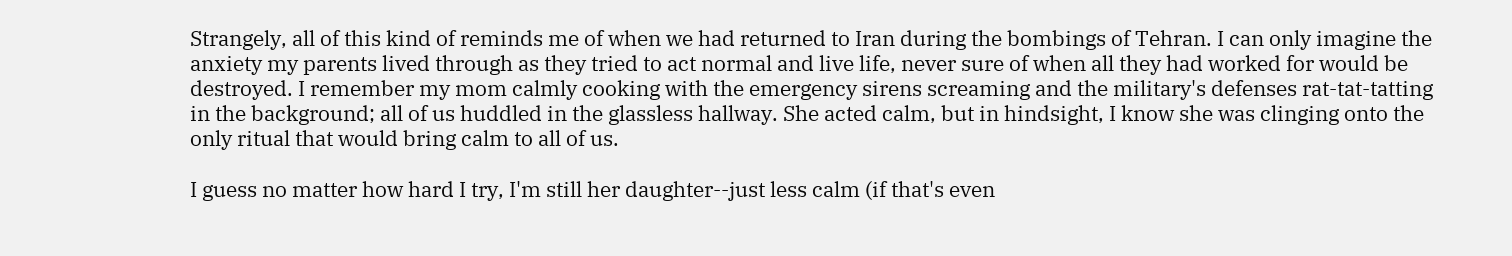Strangely, all of this kind of reminds me of when we had returned to Iran during the bombings of Tehran. I can only imagine the anxiety my parents lived through as they tried to act normal and live life, never sure of when all they had worked for would be destroyed. I remember my mom calmly cooking with the emergency sirens screaming and the military's defenses rat-tat-tatting in the background; all of us huddled in the glassless hallway. She acted calm, but in hindsight, I know she was clinging onto the only ritual that would bring calm to all of us.

I guess no matter how hard I try, I'm still her daughter--just less calm (if that's even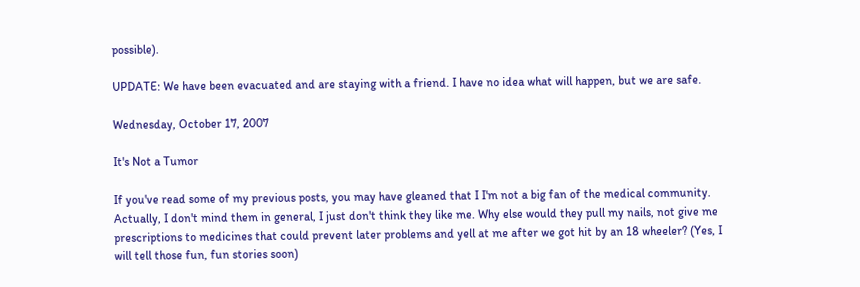possible).

UPDATE: We have been evacuated and are staying with a friend. I have no idea what will happen, but we are safe.

Wednesday, October 17, 2007

It's Not a Tumor

If you've read some of my previous posts, you may have gleaned that I I'm not a big fan of the medical community. Actually, I don't mind them in general, I just don't think they like me. Why else would they pull my nails, not give me prescriptions to medicines that could prevent later problems and yell at me after we got hit by an 18 wheeler? (Yes, I will tell those fun, fun stories soon)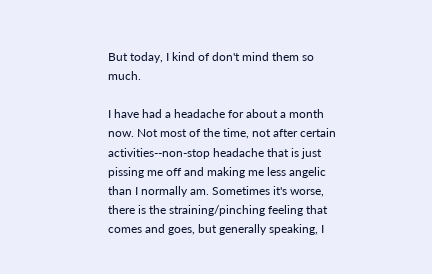But today, I kind of don't mind them so much.

I have had a headache for about a month now. Not most of the time, not after certain activities--non-stop headache that is just pissing me off and making me less angelic than I normally am. Sometimes it's worse, there is the straining/pinching feeling that comes and goes, but generally speaking, I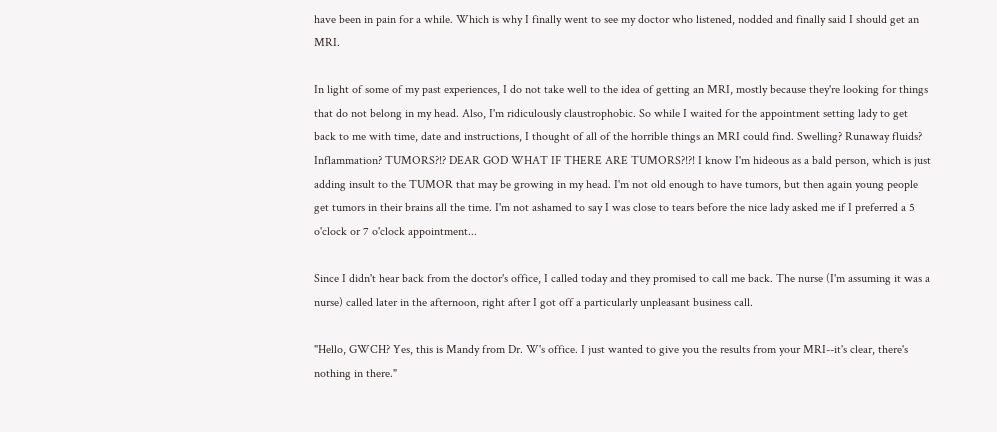have been in pain for a while. Which is why I finally went to see my doctor who listened, nodded and finally said I should get an MRI.

In light of some of my past experiences, I do not take well to the idea of getting an MRI, mostly because they're looking for things that do not belong in my head. Also, I'm ridiculously claustrophobic. So while I waited for the appointment setting lady to get back to me with time, date and instructions, I thought of all of the horrible things an MRI could find. Swelling? Runaway fluids? Inflammation? TUMORS?!? DEAR GOD WHAT IF THERE ARE TUMORS?!?! I know I'm hideous as a bald person, which is just adding insult to the TUMOR that may be growing in my head. I'm not old enough to have tumors, but then again young people get tumors in their brains all the time. I'm not ashamed to say I was close to tears before the nice lady asked me if I preferred a 5 o'clock or 7 o'clock appointment...

Since I didn't hear back from the doctor's office, I called today and they promised to call me back. The nurse (I'm assuming it was a nurse) called later in the afternoon, right after I got off a particularly unpleasant business call.

"Hello, GWCH? Yes, this is Mandy from Dr. W's office. I just wanted to give you the results from your MRI--it's clear, there's nothing in there."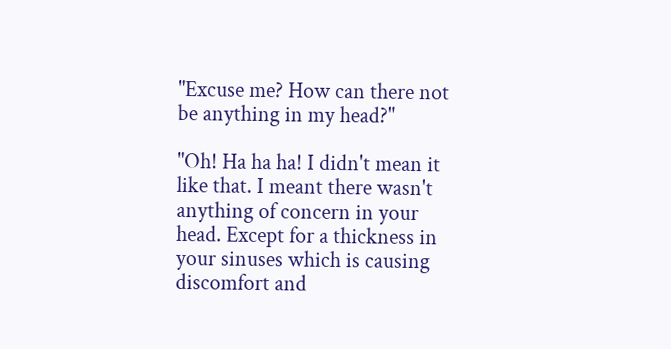"Excuse me? How can there not be anything in my head?"

"Oh! Ha ha ha! I didn't mean it like that. I meant there wasn't anything of concern in your head. Except for a thickness in your sinuses which is causing discomfort and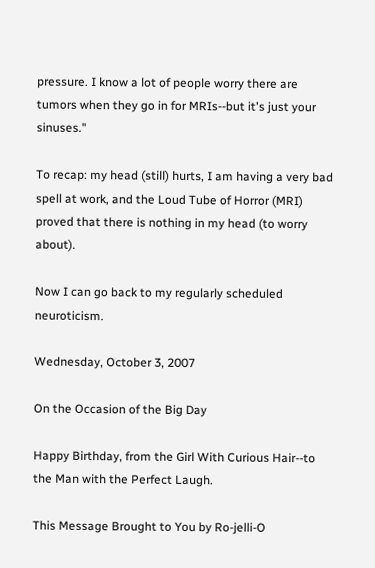pressure. I know a lot of people worry there are tumors when they go in for MRIs--but it's just your sinuses."

To recap: my head (still) hurts, I am having a very bad spell at work, and the Loud Tube of Horror (MRI) proved that there is nothing in my head (to worry about).

Now I can go back to my regularly scheduled neuroticism.

Wednesday, October 3, 2007

On the Occasion of the Big Day

Happy Birthday, from the Girl With Curious Hair--to the Man with the Perfect Laugh.

This Message Brought to You by Ro-jelli-O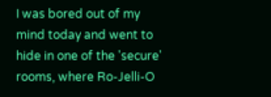I was bored out of my mind today and went to hide in one of the 'secure' rooms, where Ro-Jelli-O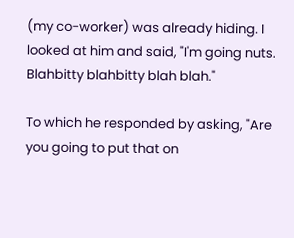(my co-worker) was already hiding. I looked at him and said, "I'm going nuts. Blahbitty blahbitty blah blah."

To which he responded by asking, "Are you going to put that on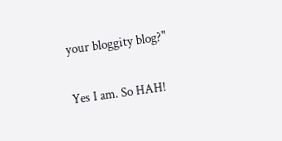your bloggity blog?"

Yes I am. So HAH!